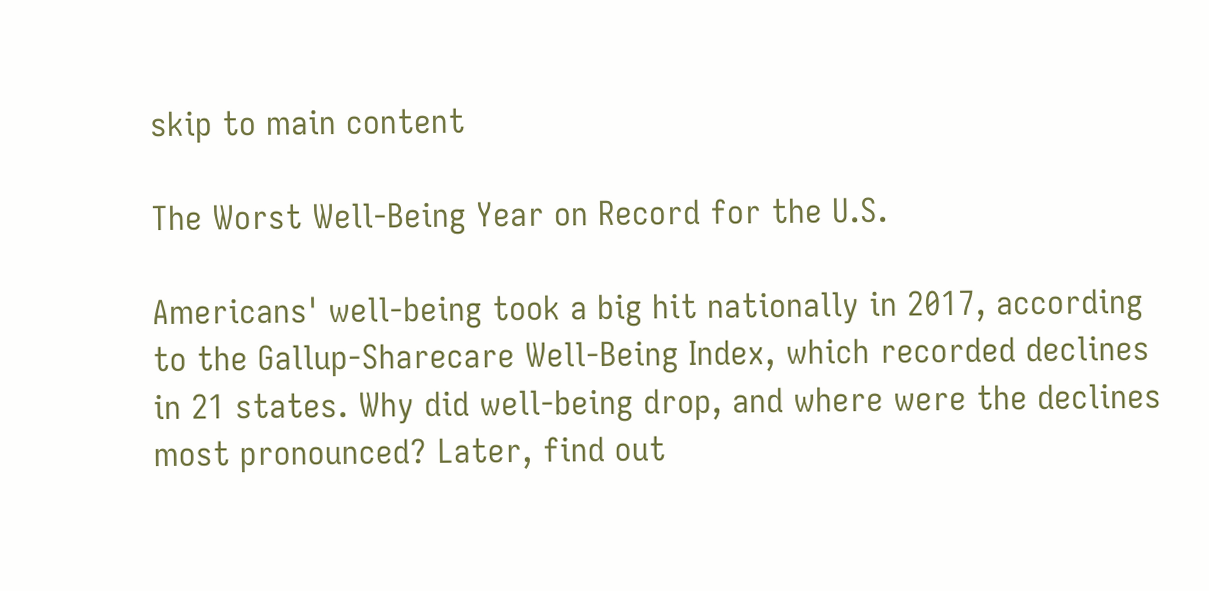skip to main content

The Worst Well-Being Year on Record for the U.S.

Americans' well-being took a big hit nationally in 2017, according to the Gallup-Sharecare Well-Being Index, which recorded declines in 21 states. Why did well-being drop, and where were the declines most pronounced? Later, find out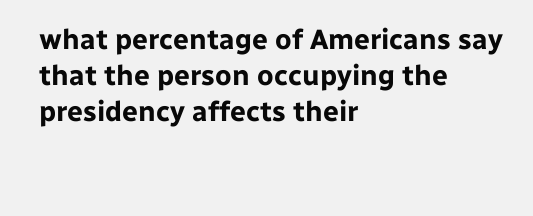what percentage of Americans say that the person occupying the presidency affects their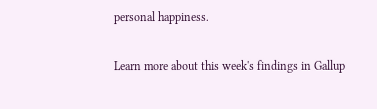personal happiness.

Learn more about this week's findings in Gallup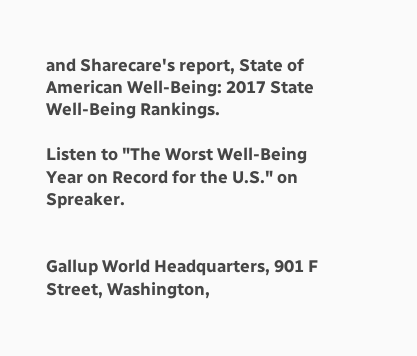and Sharecare's report, State of American Well-Being: 2017 State Well-Being Rankings.

Listen to "The Worst Well-Being Year on Record for the U.S." on Spreaker.


Gallup World Headquarters, 901 F Street, Washington,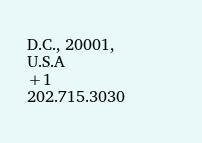D.C., 20001, U.S.A
+1 202.715.3030